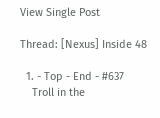View Single Post

Thread: [Nexus] Inside 48

  1. - Top - End - #637
    Troll in the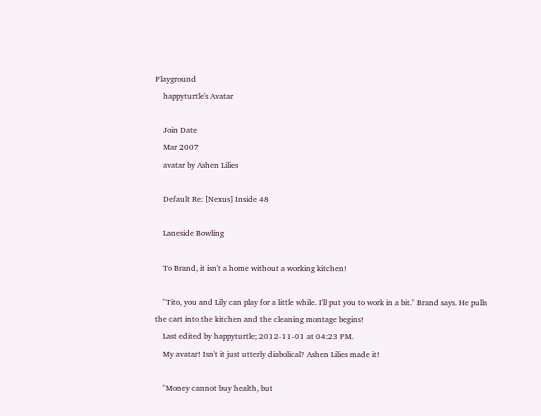Playground
    happyturtle's Avatar

    Join Date
    Mar 2007
    avatar by Ashen Lilies

    Default Re: [Nexus] Inside 48

    Laneside Bowling

    To Brand, it isn't a home without a working kitchen!

    "Tito, you and Lily can play for a little while. I'll put you to work in a bit." Brand says. He pulls the cart into the kitchen and the cleaning montage begins!
    Last edited by happyturtle; 2012-11-01 at 04:23 PM.
    My avatar! Isn't it just utterly diabolical? Ashen Lilies made it!

    "Money cannot buy health, but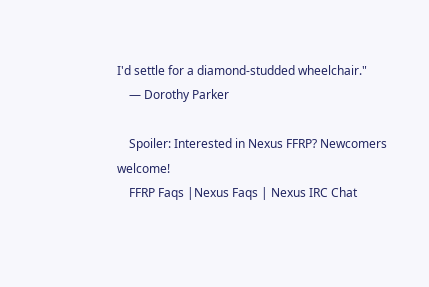I'd settle for a diamond-studded wheelchair."
    ― Dorothy Parker

    Spoiler: Interested in Nexus FFRP? Newcomers welcome!
    FFRP Faqs |Nexus Faqs | Nexus IRC Chat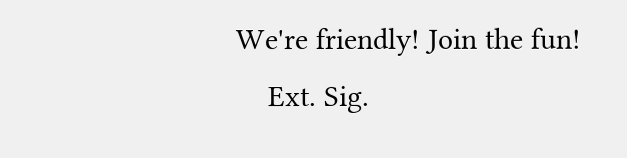We're friendly! Join the fun!
    Ext. Sig.